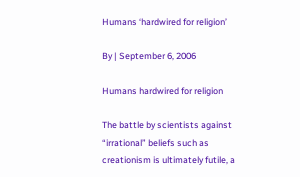Humans ‘hardwired for religion’

By | September 6, 2006

Humans hardwired for religion

The battle by scientists against “irrational” beliefs such as creationism is ultimately futile, a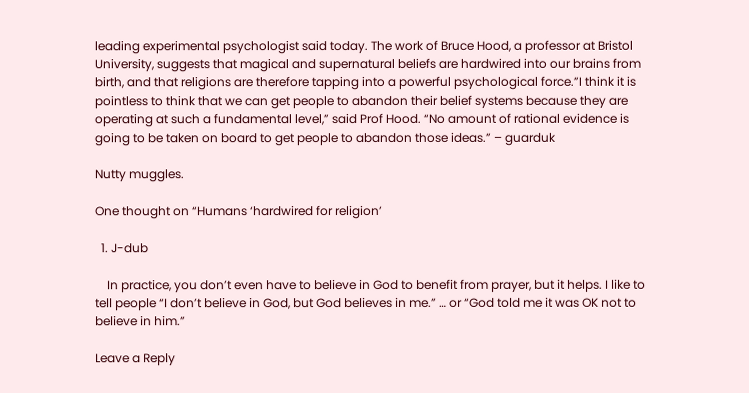leading experimental psychologist said today. The work of Bruce Hood, a professor at Bristol University, suggests that magical and supernatural beliefs are hardwired into our brains from birth, and that religions are therefore tapping into a powerful psychological force.”I think it is pointless to think that we can get people to abandon their belief systems because they are operating at such a fundamental level,” said Prof Hood. “No amount of rational evidence is going to be taken on board to get people to abandon those ideas.” – guarduk

Nutty muggles.

One thought on “Humans ‘hardwired for religion’

  1. J-dub

    In practice, you don’t even have to believe in God to benefit from prayer, but it helps. I like to tell people “I don’t believe in God, but God believes in me.” … or “God told me it was OK not to believe in him.”

Leave a Reply